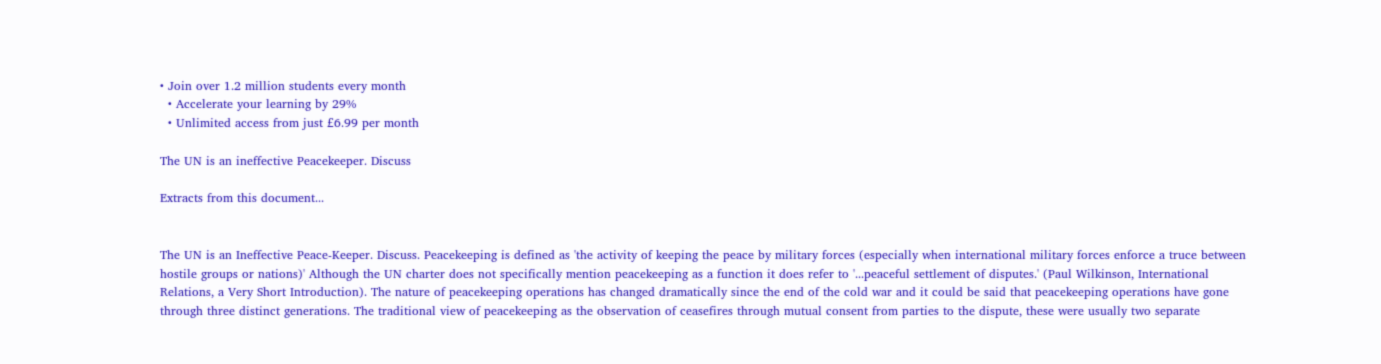• Join over 1.2 million students every month
  • Accelerate your learning by 29%
  • Unlimited access from just £6.99 per month

The UN is an ineffective Peacekeeper. Discuss

Extracts from this document...


The UN is an Ineffective Peace-Keeper. Discuss. Peacekeeping is defined as 'the activity of keeping the peace by military forces (especially when international military forces enforce a truce between hostile groups or nations)' Although the UN charter does not specifically mention peacekeeping as a function it does refer to '...peaceful settlement of disputes.' (Paul Wilkinson, International Relations, a Very Short Introduction). The nature of peacekeeping operations has changed dramatically since the end of the cold war and it could be said that peacekeeping operations have gone through three distinct generations. The traditional view of peacekeeping as the observation of ceasefires through mutual consent from parties to the dispute, these were usually two separate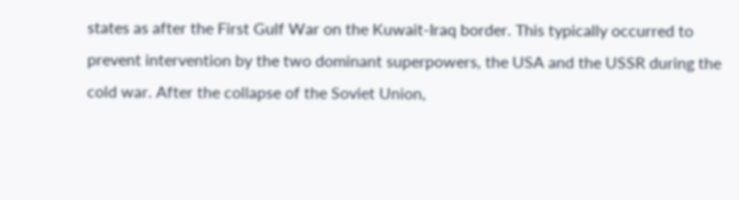states as after the First Gulf War on the Kuwait-Iraq border. This typically occurred to prevent intervention by the two dominant superpowers, the USA and the USSR during the cold war. After the collapse of the Soviet Union,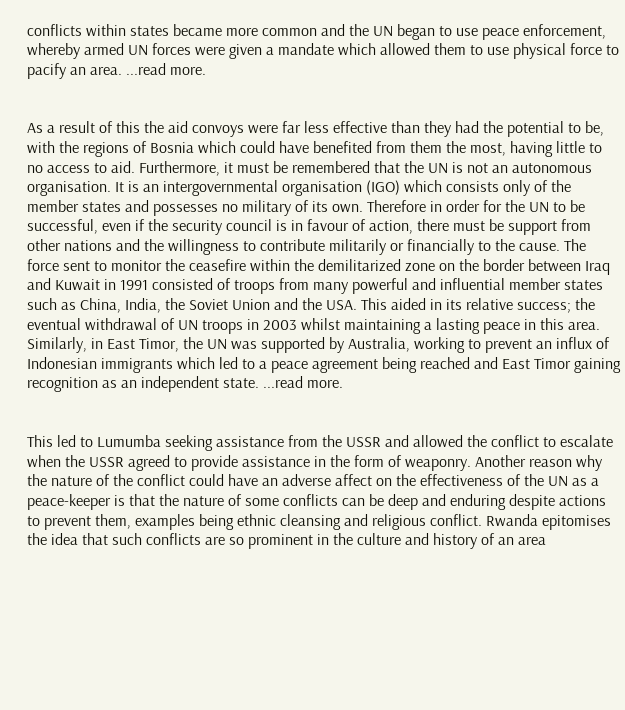conflicts within states became more common and the UN began to use peace enforcement, whereby armed UN forces were given a mandate which allowed them to use physical force to pacify an area. ...read more.


As a result of this the aid convoys were far less effective than they had the potential to be, with the regions of Bosnia which could have benefited from them the most, having little to no access to aid. Furthermore, it must be remembered that the UN is not an autonomous organisation. It is an intergovernmental organisation (IGO) which consists only of the member states and possesses no military of its own. Therefore in order for the UN to be successful, even if the security council is in favour of action, there must be support from other nations and the willingness to contribute militarily or financially to the cause. The force sent to monitor the ceasefire within the demilitarized zone on the border between Iraq and Kuwait in 1991 consisted of troops from many powerful and influential member states such as China, India, the Soviet Union and the USA. This aided in its relative success; the eventual withdrawal of UN troops in 2003 whilst maintaining a lasting peace in this area. Similarly, in East Timor, the UN was supported by Australia, working to prevent an influx of Indonesian immigrants which led to a peace agreement being reached and East Timor gaining recognition as an independent state. ...read more.


This led to Lumumba seeking assistance from the USSR and allowed the conflict to escalate when the USSR agreed to provide assistance in the form of weaponry. Another reason why the nature of the conflict could have an adverse affect on the effectiveness of the UN as a peace-keeper is that the nature of some conflicts can be deep and enduring despite actions to prevent them, examples being ethnic cleansing and religious conflict. Rwanda epitomises the idea that such conflicts are so prominent in the culture and history of an area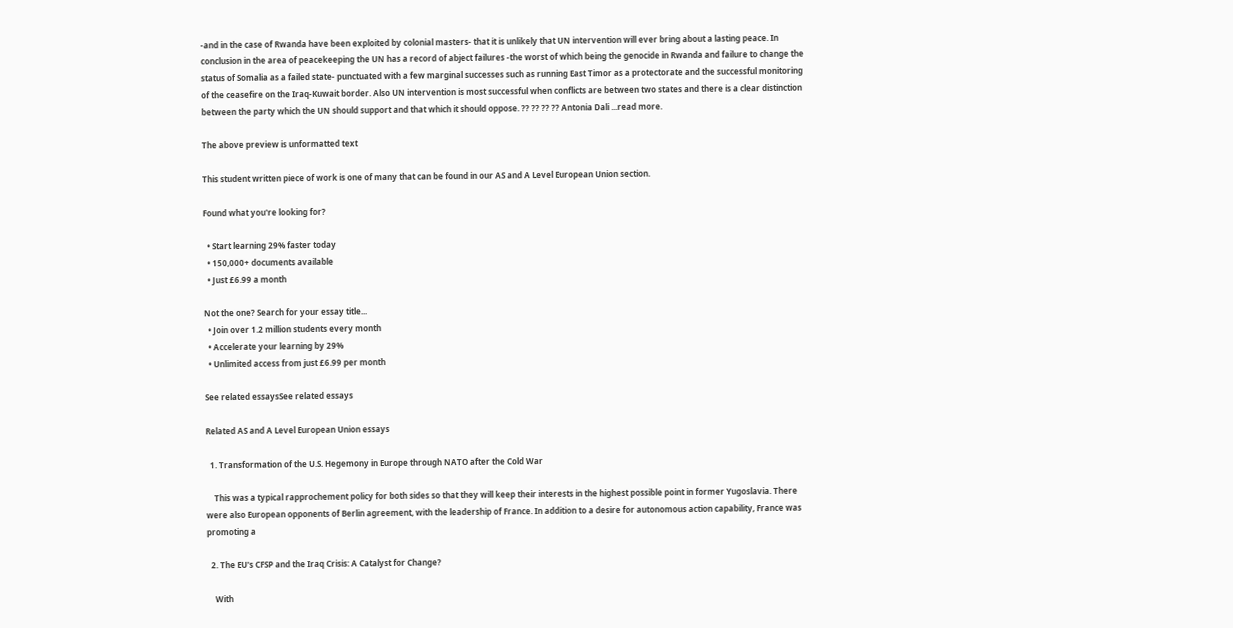-and in the case of Rwanda have been exploited by colonial masters- that it is unlikely that UN intervention will ever bring about a lasting peace. In conclusion in the area of peacekeeping the UN has a record of abject failures -the worst of which being the genocide in Rwanda and failure to change the status of Somalia as a failed state- punctuated with a few marginal successes such as running East Timor as a protectorate and the successful monitoring of the ceasefire on the Iraq-Kuwait border. Also UN intervention is most successful when conflicts are between two states and there is a clear distinction between the party which the UN should support and that which it should oppose. ?? ?? ?? ?? Antonia Dali ...read more.

The above preview is unformatted text

This student written piece of work is one of many that can be found in our AS and A Level European Union section.

Found what you're looking for?

  • Start learning 29% faster today
  • 150,000+ documents available
  • Just £6.99 a month

Not the one? Search for your essay title...
  • Join over 1.2 million students every month
  • Accelerate your learning by 29%
  • Unlimited access from just £6.99 per month

See related essaysSee related essays

Related AS and A Level European Union essays

  1. Transformation of the U.S. Hegemony in Europe through NATO after the Cold War

    This was a typical rapprochement policy for both sides so that they will keep their interests in the highest possible point in former Yugoslavia. There were also European opponents of Berlin agreement, with the leadership of France. In addition to a desire for autonomous action capability, France was promoting a

  2. The EU's CFSP and the Iraq Crisis: A Catalyst for Change?

    With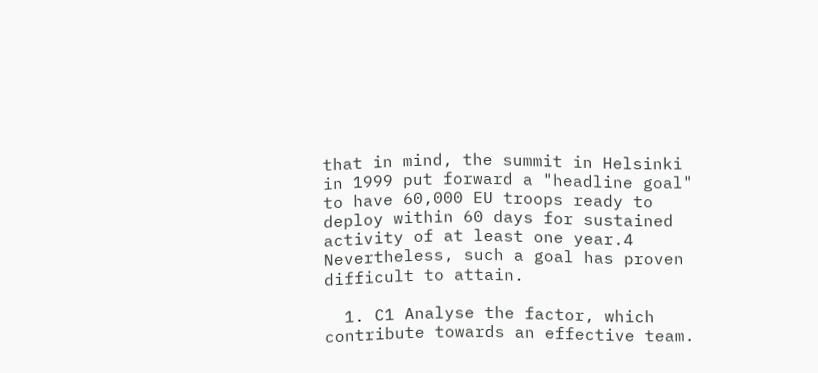that in mind, the summit in Helsinki in 1999 put forward a "headline goal" to have 60,000 EU troops ready to deploy within 60 days for sustained activity of at least one year.4 Nevertheless, such a goal has proven difficult to attain.

  1. C1 Analyse the factor, which contribute towards an effective team.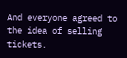And everyone agreed to the idea of selling tickets.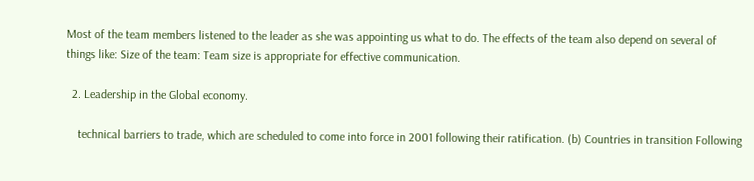Most of the team members listened to the leader as she was appointing us what to do. The effects of the team also depend on several of things like: Size of the team: Team size is appropriate for effective communication.

  2. Leadership in the Global economy.

    technical barriers to trade, which are scheduled to come into force in 2001 following their ratification. (b) Countries in transition Following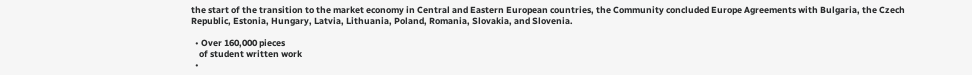the start of the transition to the market economy in Central and Eastern European countries, the Community concluded Europe Agreements with Bulgaria, the Czech Republic, Estonia, Hungary, Latvia, Lithuania, Poland, Romania, Slovakia, and Slovenia.

  • Over 160,000 pieces
    of student written work
  •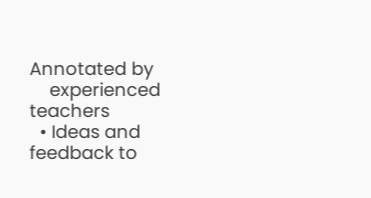Annotated by
    experienced teachers
  • Ideas and feedback to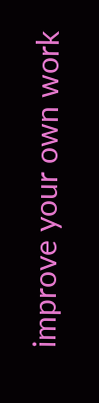improve your own work